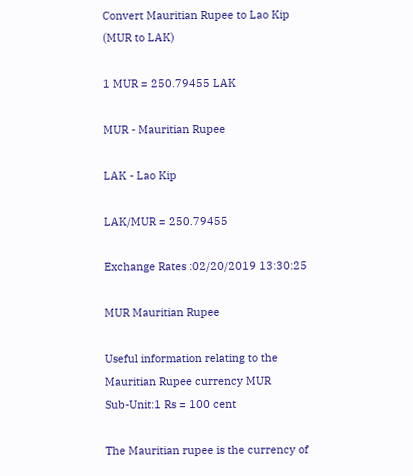Convert Mauritian Rupee to Lao Kip
(MUR to LAK)

1 MUR = 250.79455 LAK

MUR - Mauritian Rupee

LAK - Lao Kip

LAK/MUR = 250.79455

Exchange Rates :02/20/2019 13:30:25

MUR Mauritian Rupee

Useful information relating to the Mauritian Rupee currency MUR
Sub-Unit:1 Rs = 100 cent

The Mauritian rupee is the currency of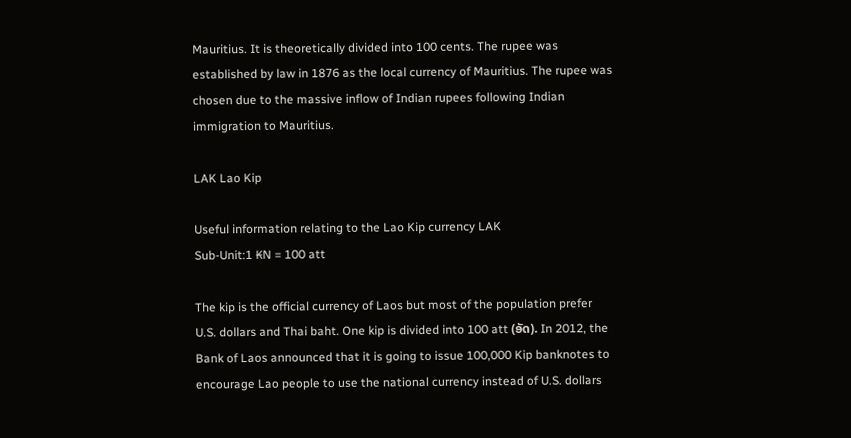Mauritius. It is theoretically divided into 100 cents. The rupee was established by law in 1876 as the local currency of Mauritius. The rupee was chosen due to the massive inflow of Indian rupees following Indian immigration to Mauritius.

LAK Lao Kip

Useful information relating to the Lao Kip currency LAK
Sub-Unit:1 ₭N = 100 att

The kip is the official currency of Laos but most of the population prefer U.S. dollars and Thai baht. One kip is divided into 100 att (ອັດ). In 2012, the Bank of Laos announced that it is going to issue 100,000 Kip banknotes to encourage Lao people to use the national currency instead of U.S. dollars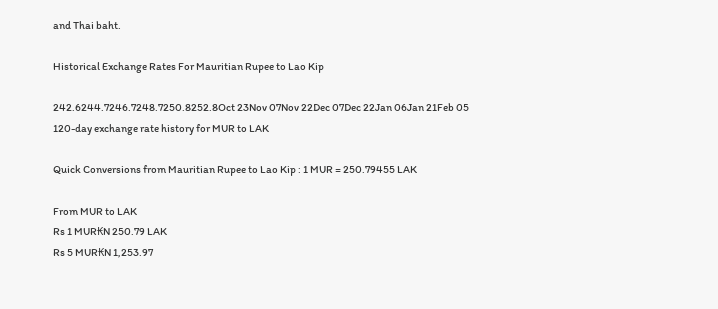and Thai baht.

Historical Exchange Rates For Mauritian Rupee to Lao Kip

242.6244.7246.7248.7250.8252.8Oct 23Nov 07Nov 22Dec 07Dec 22Jan 06Jan 21Feb 05
120-day exchange rate history for MUR to LAK

Quick Conversions from Mauritian Rupee to Lao Kip : 1 MUR = 250.79455 LAK

From MUR to LAK
Rs 1 MUR₭N 250.79 LAK
Rs 5 MUR₭N 1,253.97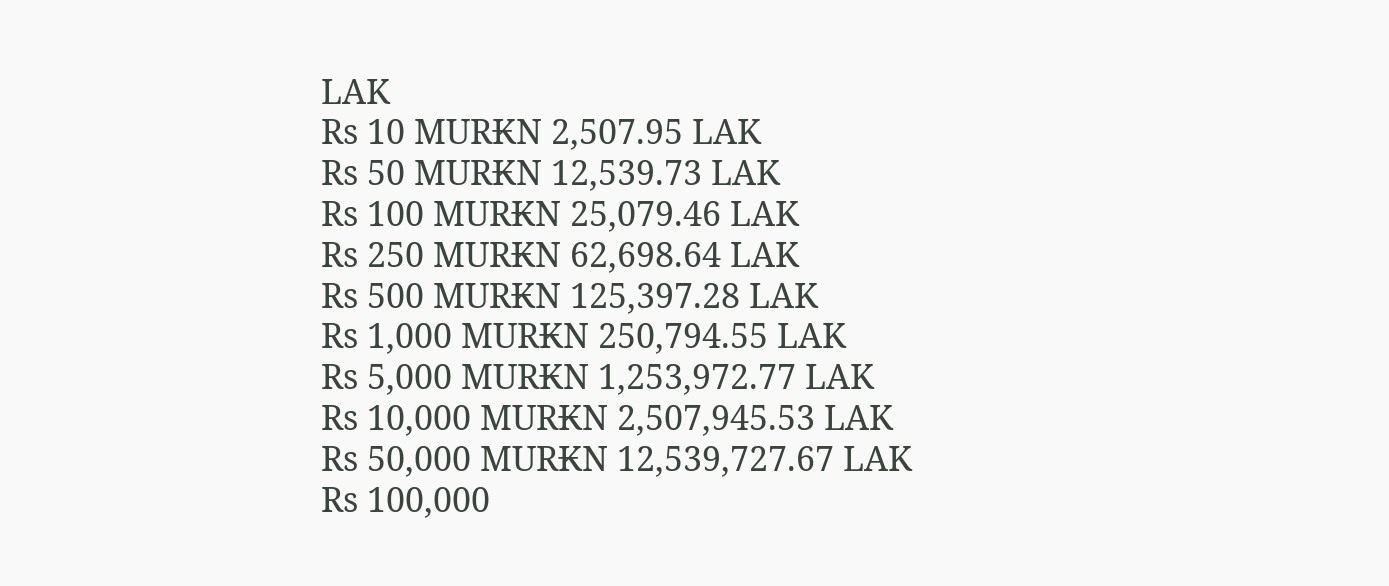LAK
Rs 10 MUR₭N 2,507.95 LAK
Rs 50 MUR₭N 12,539.73 LAK
Rs 100 MUR₭N 25,079.46 LAK
Rs 250 MUR₭N 62,698.64 LAK
Rs 500 MUR₭N 125,397.28 LAK
Rs 1,000 MUR₭N 250,794.55 LAK
Rs 5,000 MUR₭N 1,253,972.77 LAK
Rs 10,000 MUR₭N 2,507,945.53 LAK
Rs 50,000 MUR₭N 12,539,727.67 LAK
Rs 100,000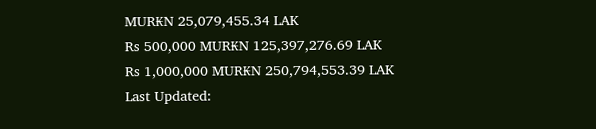MUR₭N 25,079,455.34 LAK
Rs 500,000 MUR₭N 125,397,276.69 LAK
Rs 1,000,000 MUR₭N 250,794,553.39 LAK
Last Updated: